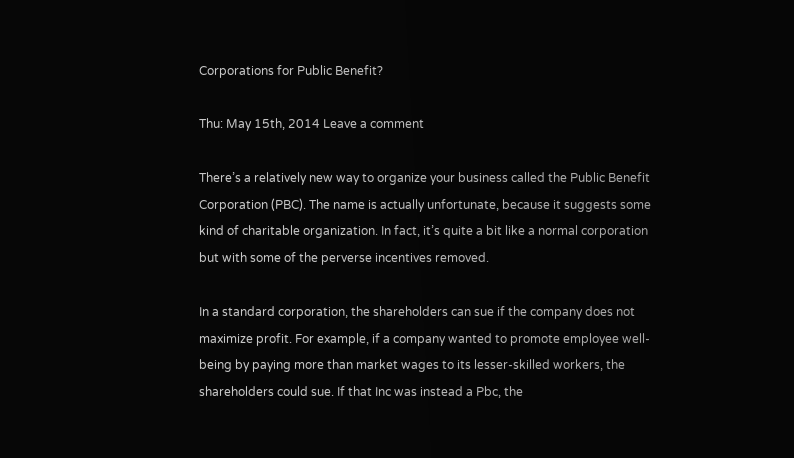Corporations for Public Benefit?

Thu: May 15th, 2014 Leave a comment

There’s a relatively new way to organize your business called the Public Benefit Corporation (PBC). The name is actually unfortunate, because it suggests some kind of charitable organization. In fact, it’s quite a bit like a normal corporation but with some of the perverse incentives removed.

In a standard corporation, the shareholders can sue if the company does not maximize profit. For example, if a company wanted to promote employee well-being by paying more than market wages to its lesser-skilled workers, the shareholders could sue. If that Inc was instead a Pbc, the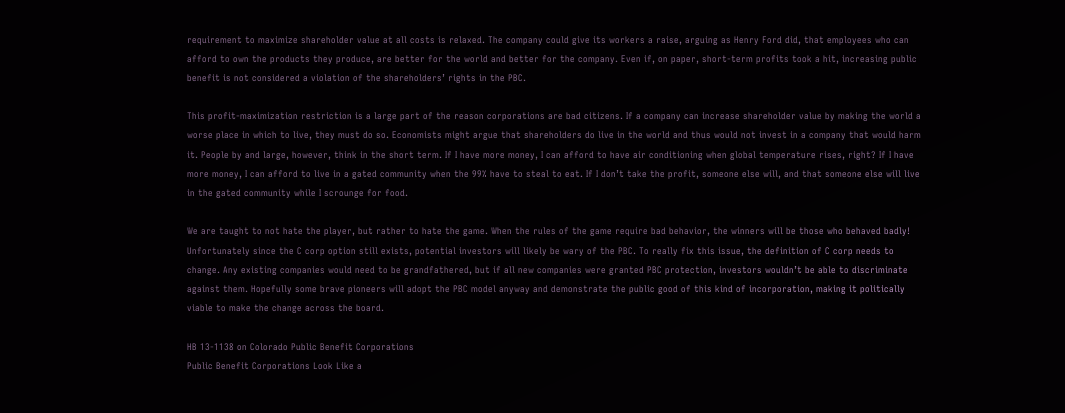requirement to maximize shareholder value at all costs is relaxed. The company could give its workers a raise, arguing as Henry Ford did, that employees who can afford to own the products they produce, are better for the world and better for the company. Even if, on paper, short-term profits took a hit, increasing public benefit is not considered a violation of the shareholders’ rights in the PBC.

This profit-maximization restriction is a large part of the reason corporations are bad citizens. If a company can increase shareholder value by making the world a worse place in which to live, they must do so. Economists might argue that shareholders do live in the world and thus would not invest in a company that would harm it. People by and large, however, think in the short term. If I have more money, I can afford to have air conditioning when global temperature rises, right? If I have more money, I can afford to live in a gated community when the 99% have to steal to eat. If I don’t take the profit, someone else will, and that someone else will live in the gated community while I scrounge for food.

We are taught to not hate the player, but rather to hate the game. When the rules of the game require bad behavior, the winners will be those who behaved badly! Unfortunately since the C corp option still exists, potential investors will likely be wary of the PBC. To really fix this issue, the definition of C corp needs to change. Any existing companies would need to be grandfathered, but if all new companies were granted PBC protection, investors wouldn’t be able to discriminate against them. Hopefully some brave pioneers will adopt the PBC model anyway and demonstrate the public good of this kind of incorporation, making it politically viable to make the change across the board.

HB 13-1138 on Colorado Public Benefit Corporations
Public Benefit Corporations Look Like a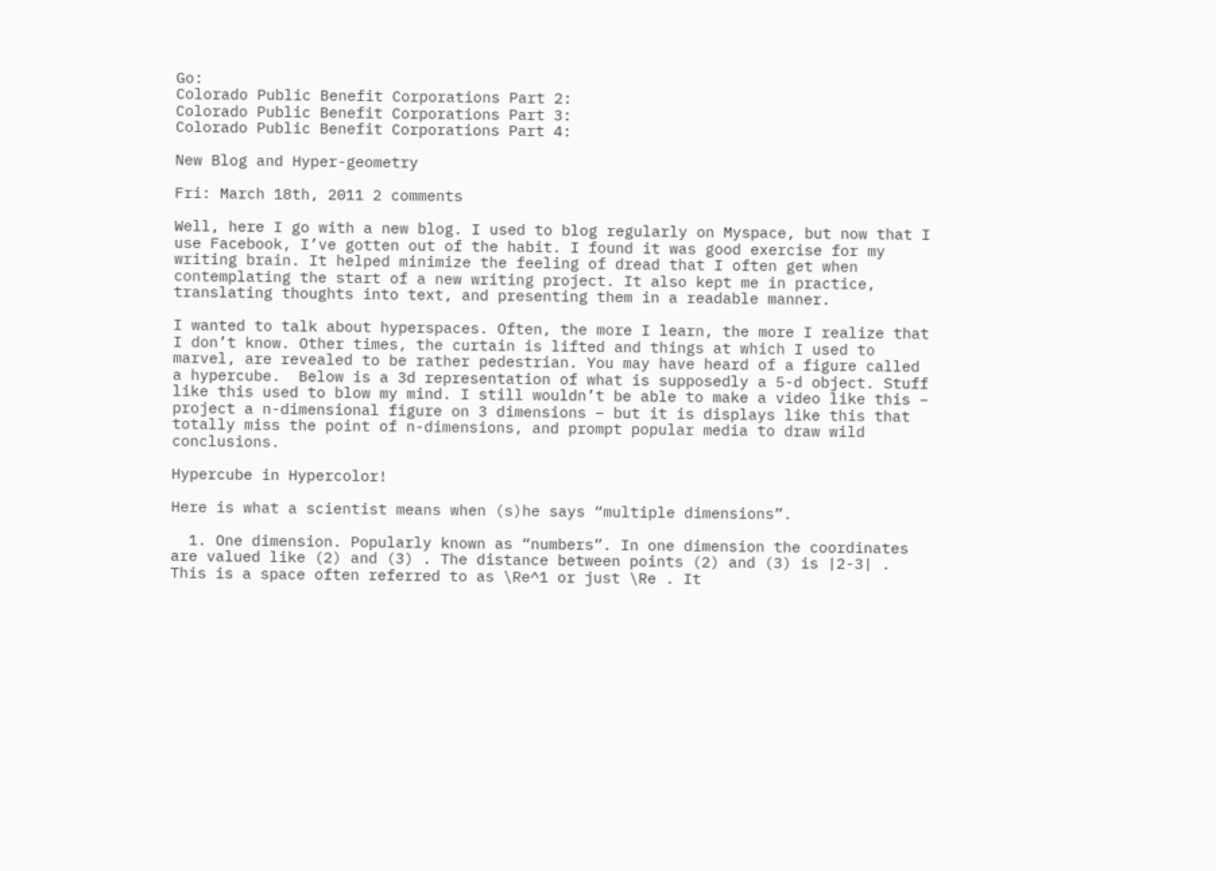Go:
Colorado Public Benefit Corporations Part 2:
Colorado Public Benefit Corporations Part 3:
Colorado Public Benefit Corporations Part 4:

New Blog and Hyper-geometry

Fri: March 18th, 2011 2 comments

Well, here I go with a new blog. I used to blog regularly on Myspace, but now that I use Facebook, I’ve gotten out of the habit. I found it was good exercise for my writing brain. It helped minimize the feeling of dread that I often get when contemplating the start of a new writing project. It also kept me in practice, translating thoughts into text, and presenting them in a readable manner.

I wanted to talk about hyperspaces. Often, the more I learn, the more I realize that I don’t know. Other times, the curtain is lifted and things at which I used to marvel, are revealed to be rather pedestrian. You may have heard of a figure called a hypercube.  Below is a 3d representation of what is supposedly a 5-d object. Stuff like this used to blow my mind. I still wouldn’t be able to make a video like this – project a n-dimensional figure on 3 dimensions – but it is displays like this that totally miss the point of n-dimensions, and prompt popular media to draw wild conclusions.

Hypercube in Hypercolor!

Here is what a scientist means when (s)he says “multiple dimensions”.

  1. One dimension. Popularly known as “numbers”. In one dimension the coordinates are valued like (2) and (3) . The distance between points (2) and (3) is |2-3| . This is a space often referred to as \Re^1 or just \Re . It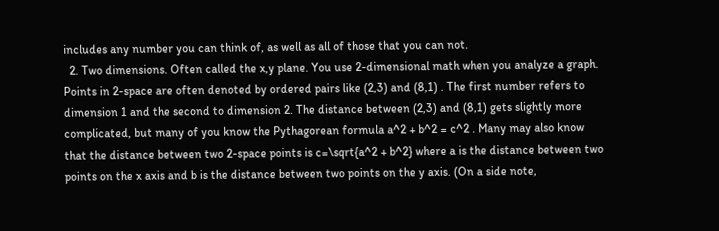includes any number you can think of, as well as all of those that you can not.
  2. Two dimensions. Often called the x,y plane. You use 2-dimensional math when you analyze a graph. Points in 2-space are often denoted by ordered pairs like (2,3) and (8,1) . The first number refers to dimension 1 and the second to dimension 2. The distance between (2,3) and (8,1) gets slightly more complicated, but many of you know the Pythagorean formula a^2 + b^2 = c^2 . Many may also know that the distance between two 2-space points is c=\sqrt{a^2 + b^2} where a is the distance between two points on the x axis and b is the distance between two points on the y axis. (On a side note,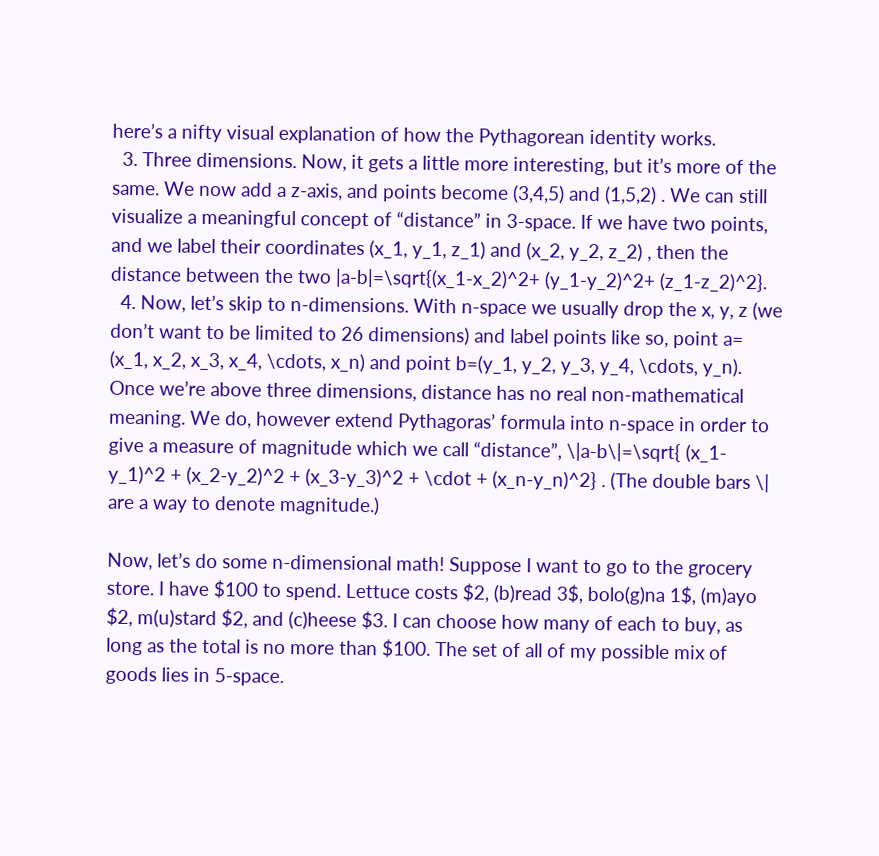here’s a nifty visual explanation of how the Pythagorean identity works.
  3. Three dimensions. Now, it gets a little more interesting, but it’s more of the same. We now add a z-axis, and points become (3,4,5) and (1,5,2) . We can still visualize a meaningful concept of “distance” in 3-space. If we have two points, and we label their coordinates (x_1, y_1, z_1) and (x_2, y_2, z_2) , then the distance between the two |a-b|=\sqrt{(x_1-x_2)^2+ (y_1-y_2)^2+ (z_1-z_2)^2}.
  4. Now, let’s skip to n-dimensions. With n-space we usually drop the x, y, z (we don’t want to be limited to 26 dimensions) and label points like so, point a= (x_1, x_2, x_3, x_4, \cdots, x_n) and point b=(y_1, y_2, y_3, y_4, \cdots, y_n). Once we’re above three dimensions, distance has no real non-mathematical meaning. We do, however extend Pythagoras’ formula into n-space in order to give a measure of magnitude which we call “distance”, \|a-b\|=\sqrt{ (x_1-y_1)^2 + (x_2-y_2)^2 + (x_3-y_3)^2 + \cdot + (x_n-y_n)^2} . (The double bars \| are a way to denote magnitude.)

Now, let’s do some n-dimensional math! Suppose I want to go to the grocery store. I have $100 to spend. Lettuce costs $2, (b)read 3$, bolo(g)na 1$, (m)ayo $2, m(u)stard $2, and (c)heese $3. I can choose how many of each to buy, as long as the total is no more than $100. The set of all of my possible mix of goods lies in 5-space.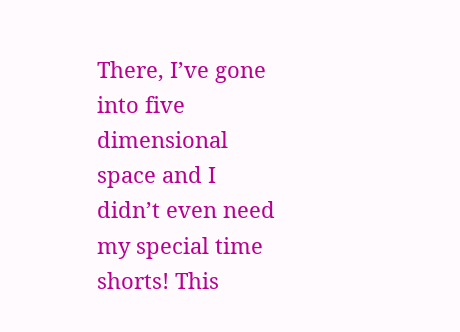There, I’ve gone into five dimensional space and I didn’t even need my special time shorts! This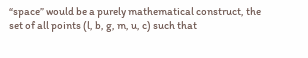“space” would be a purely mathematical construct, the set of all points (l, b, g, m, u, c) such that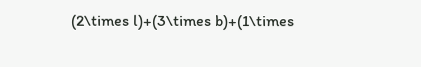(2\times l)+(3\times b)+(1\times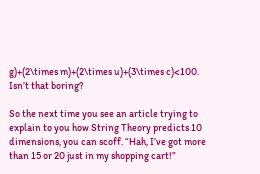g)+(2\times m)+(2\times u)+(3\times c)<100. Isn’t that boring?

So the next time you see an article trying to explain to you how String Theory predicts 10 dimensions, you can scoff. “Hah, I’ve got more than 15 or 20 just in my shopping cart!”